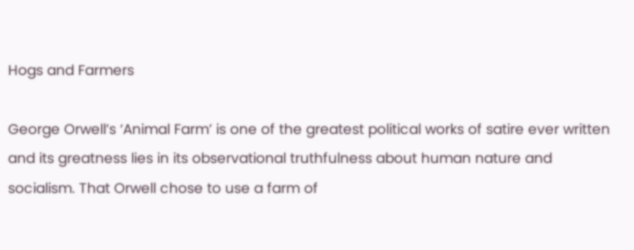Hogs and Farmers

George Orwell’s ‘Animal Farm’ is one of the greatest political works of satire ever written and its greatness lies in its observational truthfulness about human nature and socialism. That Orwell chose to use a farm of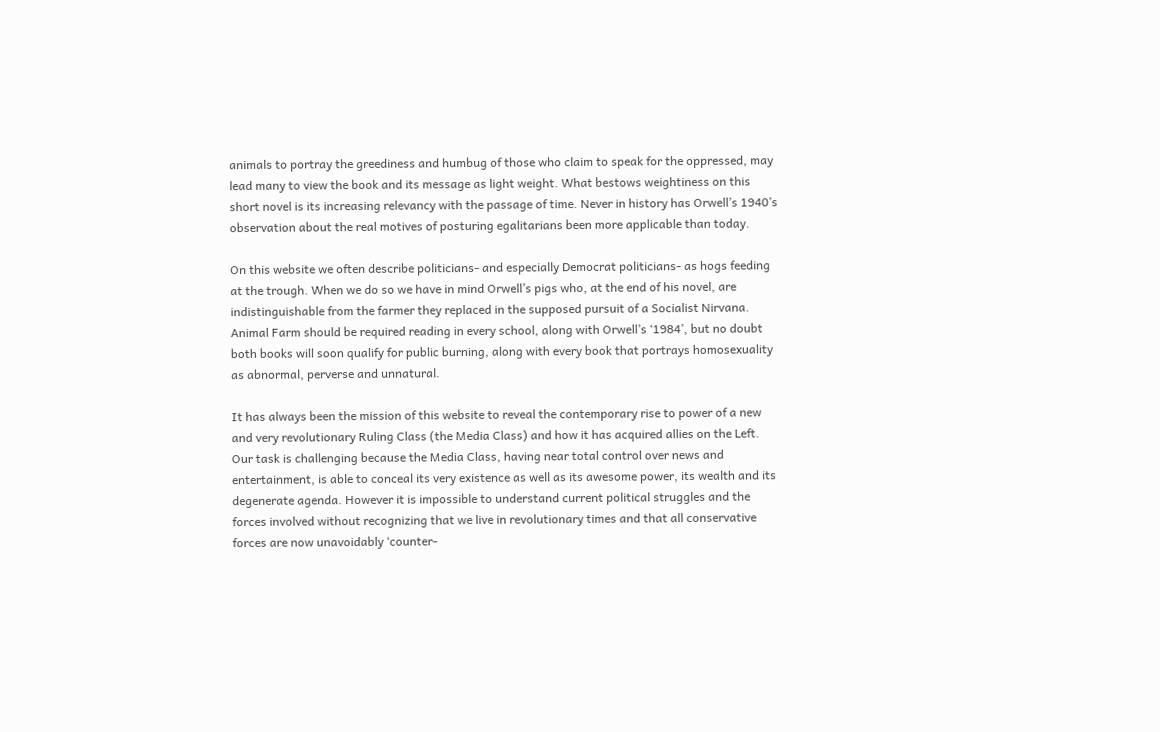animals to portray the greediness and humbug of those who claim to speak for the oppressed, may lead many to view the book and its message as light weight. What bestows weightiness on this short novel is its increasing relevancy with the passage of time. Never in history has Orwell’s 1940’s observation about the real motives of posturing egalitarians been more applicable than today.

On this website we often describe politicians- and especially Democrat politicians- as hogs feeding at the trough. When we do so we have in mind Orwell’s pigs who, at the end of his novel, are indistinguishable from the farmer they replaced in the supposed pursuit of a Socialist Nirvana. Animal Farm should be required reading in every school, along with Orwell’s ‘1984’, but no doubt both books will soon qualify for public burning, along with every book that portrays homosexuality as abnormal, perverse and unnatural.

It has always been the mission of this website to reveal the contemporary rise to power of a new and very revolutionary Ruling Class (the Media Class) and how it has acquired allies on the Left. Our task is challenging because the Media Class, having near total control over news and entertainment, is able to conceal its very existence as well as its awesome power, its wealth and its degenerate agenda. However it is impossible to understand current political struggles and the forces involved without recognizing that we live in revolutionary times and that all conservative forces are now unavoidably ‘counter-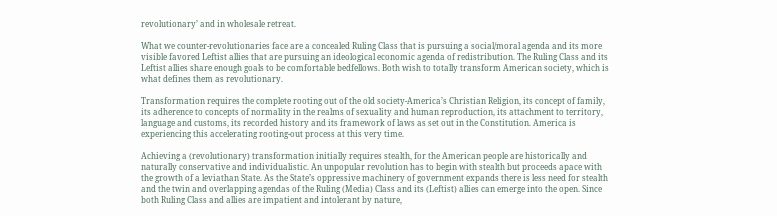revolutionary’ and in wholesale retreat.

What we counter-revolutionaries face are a concealed Ruling Class that is pursuing a social/moral agenda and its more visible favored Leftist allies that are pursuing an ideological economic agenda of redistribution. The Ruling Class and its Leftist allies share enough goals to be comfortable bedfellows. Both wish to totally transform American society, which is what defines them as revolutionary.

Transformation requires the complete rooting out of the old society-America’s Christian Religion, its concept of family, its adherence to concepts of normality in the realms of sexuality and human reproduction, its attachment to territory, language and customs, its recorded history and its framework of laws as set out in the Constitution. America is experiencing this accelerating rooting-out process at this very time.

Achieving a (revolutionary) transformation initially requires stealth, for the American people are historically and naturally conservative and individualistic. An unpopular revolution has to begin with stealth but proceeds apace with the growth of a leviathan State. As the State’s oppressive machinery of government expands there is less need for stealth and the twin and overlapping agendas of the Ruling (Media) Class and its (Leftist) allies can emerge into the open. Since both Ruling Class and allies are impatient and intolerant by nature,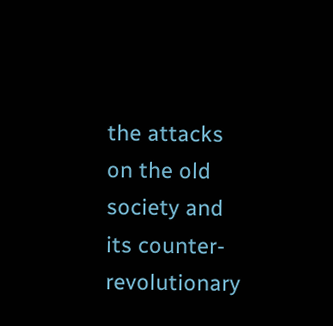the attacks on the old society and its counter-revolutionary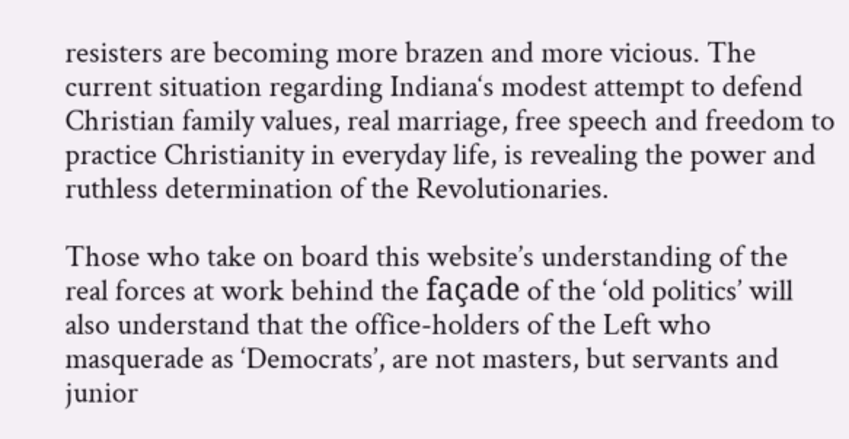resisters are becoming more brazen and more vicious. The current situation regarding Indiana‘s modest attempt to defend Christian family values, real marriage, free speech and freedom to practice Christianity in everyday life, is revealing the power and ruthless determination of the Revolutionaries.

Those who take on board this website’s understanding of the real forces at work behind the façade of the ‘old politics’ will also understand that the office-holders of the Left who masquerade as ‘Democrats’, are not masters, but servants and junior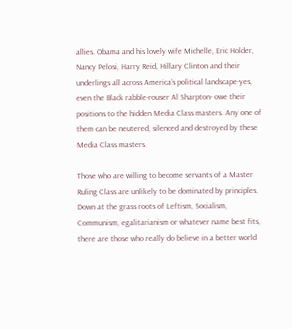allies. Obama and his lovely wife Michelle, Eric Holder, Nancy Pelosi, Harry Reid, Hillary Clinton and their underlings all across America’s political landscape-yes, even the Black rabble-rouser Al Sharpton- owe their positions to the hidden Media Class masters. Any one of them can be neutered, silenced and destroyed by these Media Class masters.

Those who are willing to become servants of a Master Ruling Class are unlikely to be dominated by principles. Down at the grass roots of Leftism, Socialism, Communism, egalitarianism or whatever name best fits, there are those who really do believe in a better world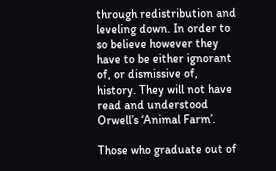through redistribution and leveling down. In order to so believe however they have to be either ignorant of, or dismissive of, history. They will not have read and understood Orwell’s ‘Animal Farm’.

Those who graduate out of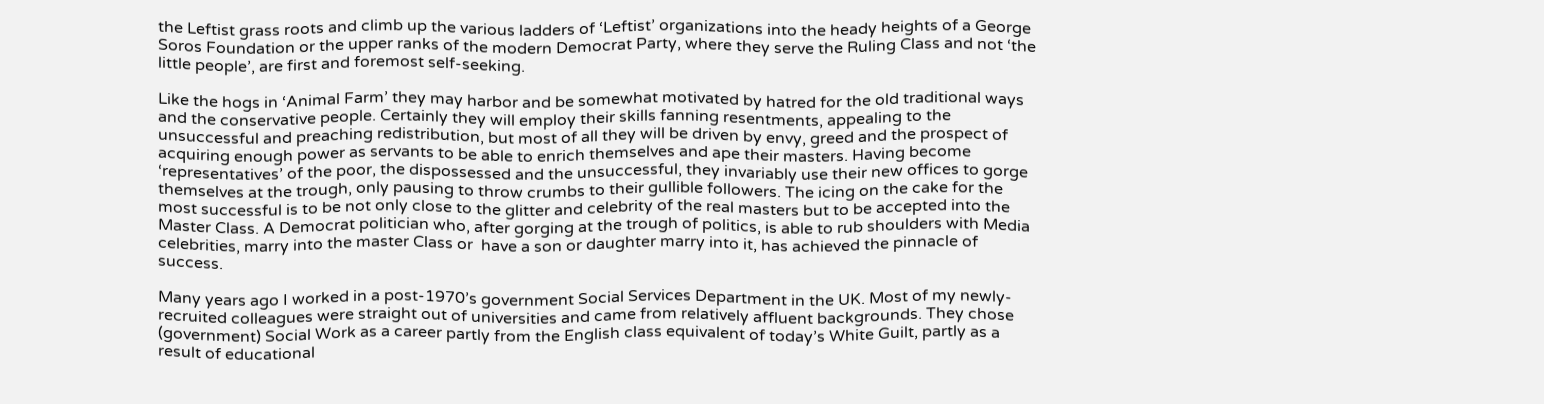the Leftist grass roots and climb up the various ladders of ‘Leftist’ organizations into the heady heights of a George Soros Foundation or the upper ranks of the modern Democrat Party, where they serve the Ruling Class and not ‘the little people’, are first and foremost self-seeking.

Like the hogs in ‘Animal Farm’ they may harbor and be somewhat motivated by hatred for the old traditional ways and the conservative people. Certainly they will employ their skills fanning resentments, appealing to the unsuccessful and preaching redistribution, but most of all they will be driven by envy, greed and the prospect of acquiring enough power as servants to be able to enrich themselves and ape their masters. Having become ‘representatives’ of the poor, the dispossessed and the unsuccessful, they invariably use their new offices to gorge themselves at the trough, only pausing to throw crumbs to their gullible followers. The icing on the cake for the most successful is to be not only close to the glitter and celebrity of the real masters but to be accepted into the Master Class. A Democrat politician who, after gorging at the trough of politics, is able to rub shoulders with Media celebrities, marry into the master Class or  have a son or daughter marry into it, has achieved the pinnacle of success.

Many years ago I worked in a post-1970’s government Social Services Department in the UK. Most of my newly-recruited colleagues were straight out of universities and came from relatively affluent backgrounds. They chose (government) Social Work as a career partly from the English class equivalent of today’s White Guilt, partly as a result of educational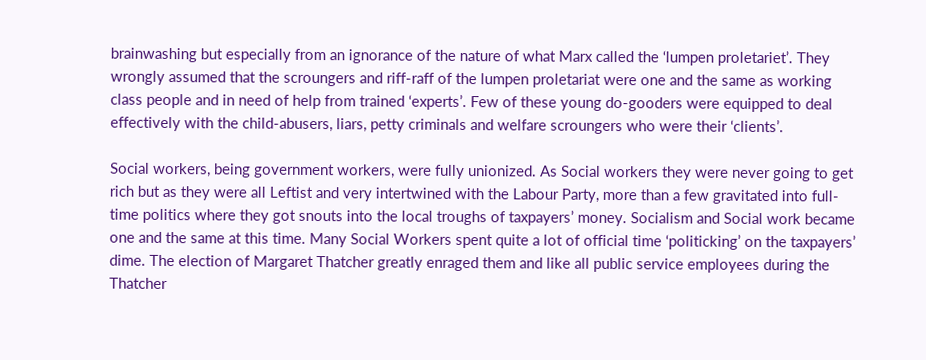brainwashing but especially from an ignorance of the nature of what Marx called the ‘lumpen proletariet’. They wrongly assumed that the scroungers and riff-raff of the lumpen proletariat were one and the same as working class people and in need of help from trained ‘experts’. Few of these young do-gooders were equipped to deal effectively with the child-abusers, liars, petty criminals and welfare scroungers who were their ‘clients’.

Social workers, being government workers, were fully unionized. As Social workers they were never going to get rich but as they were all Leftist and very intertwined with the Labour Party, more than a few gravitated into full-time politics where they got snouts into the local troughs of taxpayers’ money. Socialism and Social work became one and the same at this time. Many Social Workers spent quite a lot of official time ‘politicking’ on the taxpayers’ dime. The election of Margaret Thatcher greatly enraged them and like all public service employees during the Thatcher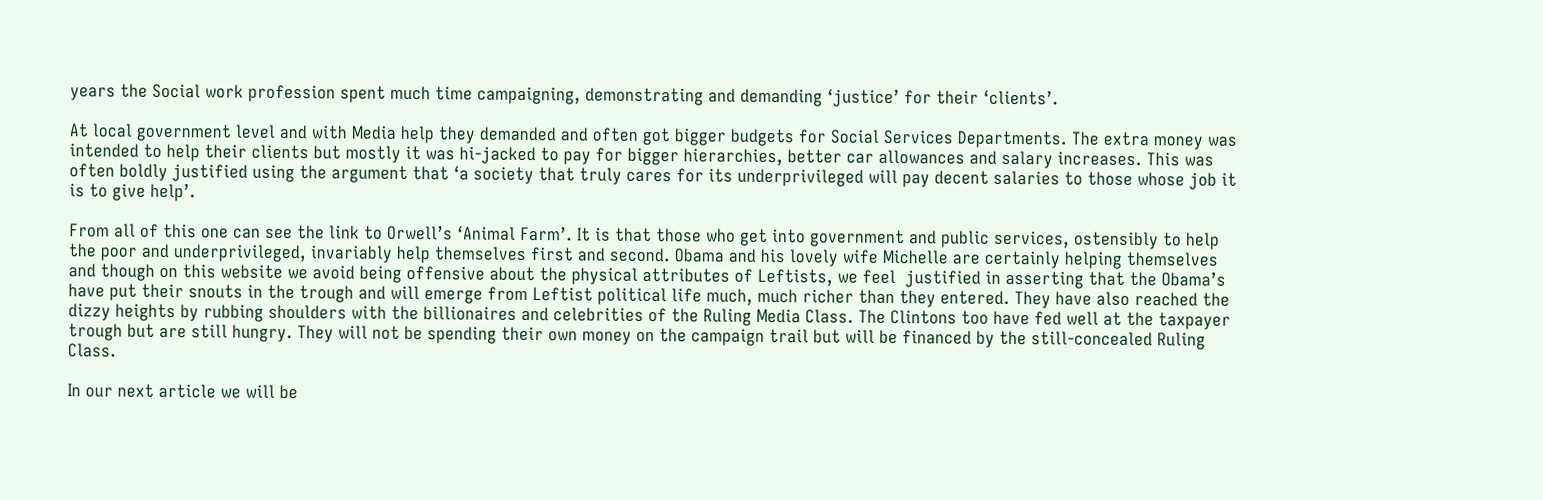years the Social work profession spent much time campaigning, demonstrating and demanding ‘justice’ for their ‘clients’.

At local government level and with Media help they demanded and often got bigger budgets for Social Services Departments. The extra money was intended to help their clients but mostly it was hi-jacked to pay for bigger hierarchies, better car allowances and salary increases. This was often boldly justified using the argument that ‘a society that truly cares for its underprivileged will pay decent salaries to those whose job it is to give help’.

From all of this one can see the link to Orwell’s ‘Animal Farm’. It is that those who get into government and public services, ostensibly to help the poor and underprivileged, invariably help themselves first and second. Obama and his lovely wife Michelle are certainly helping themselves and though on this website we avoid being offensive about the physical attributes of Leftists, we feel  justified in asserting that the Obama’s have put their snouts in the trough and will emerge from Leftist political life much, much richer than they entered. They have also reached the dizzy heights by rubbing shoulders with the billionaires and celebrities of the Ruling Media Class. The Clintons too have fed well at the taxpayer trough but are still hungry. They will not be spending their own money on the campaign trail but will be financed by the still-concealed Ruling Class.

In our next article we will be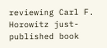reviewing Carl F. Horowitz just-published book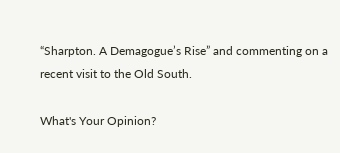“Sharpton. A Demagogue’s Rise” and commenting on a recent visit to the Old South.

What's Your Opinion?